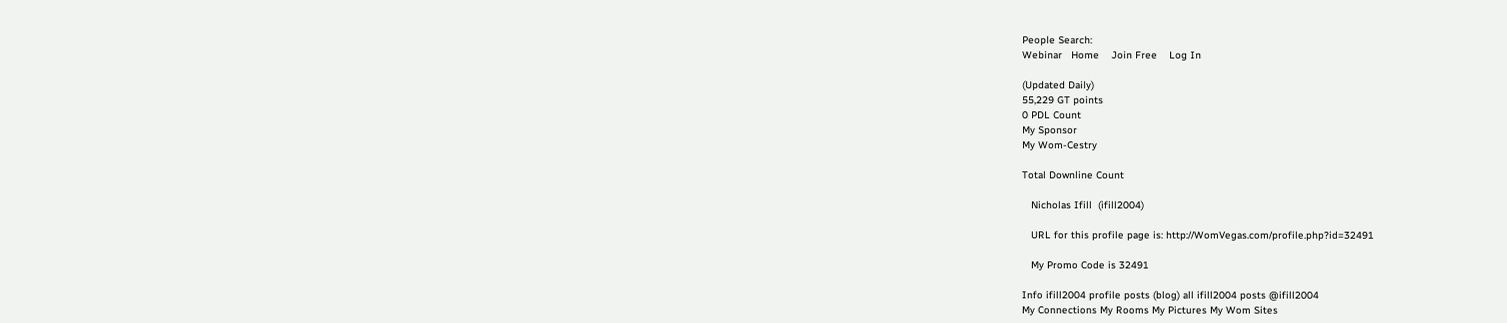People Search:
Webinar   Home    Join Free    Log In

(Updated Daily)
55,229 GT points
0 PDL Count
My Sponsor
My Wom-Cestry

Total Downline Count

   Nicholas Ifill  (ifill2004)

   URL for this profile page is: http://WomVegas.com/profile.php?id=32491

   My Promo Code is 32491

Info ifill2004 profile posts (blog) all ifill2004 posts @ifill2004
My Connections My Rooms My Pictures My Wom Sites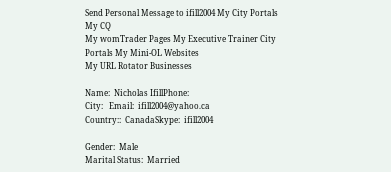Send Personal Message to ifill2004 My City Portals My CQ
My womTrader Pages My Executive Trainer City Portals My Mini-OL Websites
My URL Rotator Businesses

Name:  Nicholas IfillPhone:
City:   Email:  ifill2004@yahoo.ca
Country::  CanadaSkype:  ifill2004

Gender:  Male
Marital Status:  Married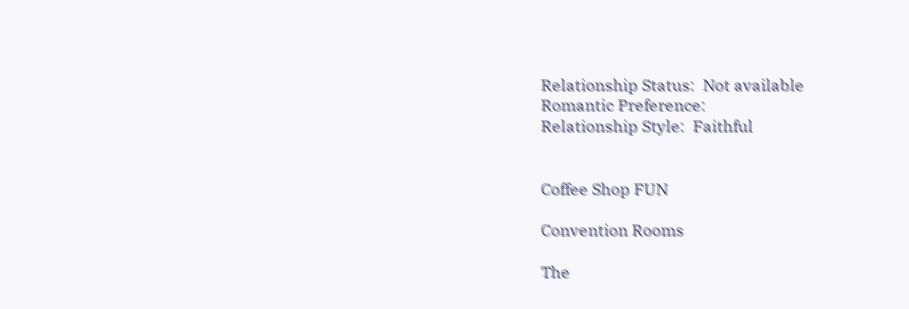Relationship Status:  Not available
Romantic Preference:
Relationship Style:  Faithful


Coffee Shop FUN

Convention Rooms

The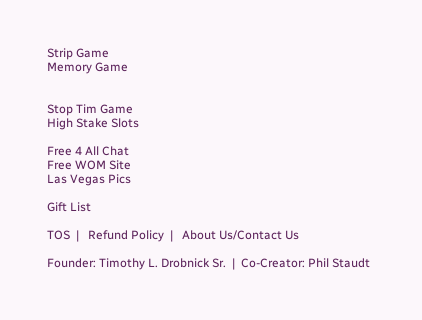Strip Game
Memory Game


Stop Tim Game
High Stake Slots

Free 4 All Chat
Free WOM Site
Las Vegas Pics

Gift List

TOS  |   Refund Policy  |   About Us/Contact Us

Founder: Timothy L. Drobnick Sr.  |  Co-Creator: Phil Staudt